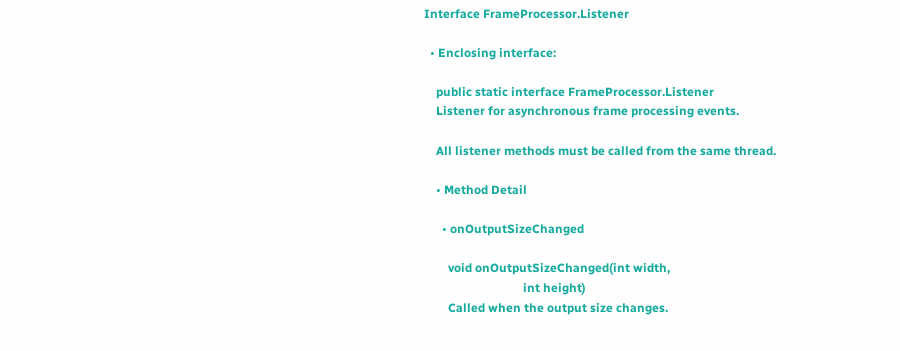Interface FrameProcessor.Listener

  • Enclosing interface:

    public static interface FrameProcessor.Listener
    Listener for asynchronous frame processing events.

    All listener methods must be called from the same thread.

    • Method Detail

      • onOutputSizeChanged

        void onOutputSizeChanged(int width,
                                 int height)
        Called when the output size changes.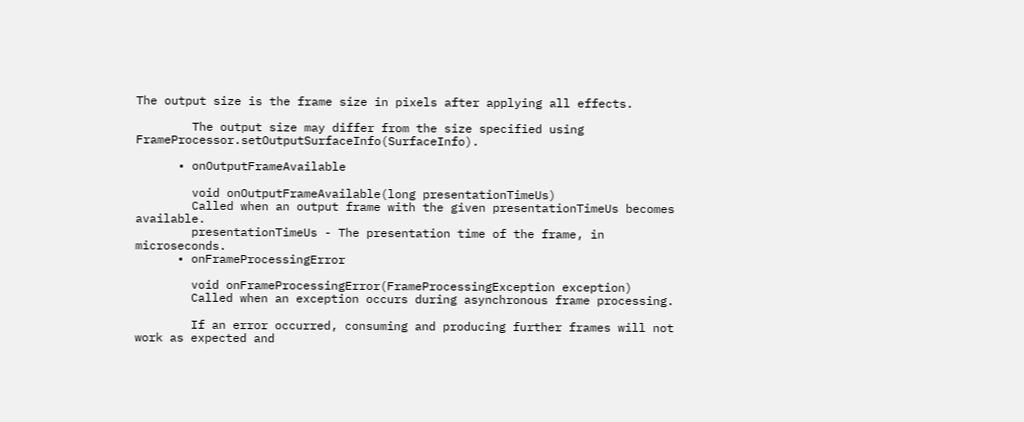The output size is the frame size in pixels after applying all effects.

        The output size may differ from the size specified using FrameProcessor.setOutputSurfaceInfo(SurfaceInfo).

      • onOutputFrameAvailable

        void onOutputFrameAvailable(long presentationTimeUs)
        Called when an output frame with the given presentationTimeUs becomes available.
        presentationTimeUs - The presentation time of the frame, in microseconds.
      • onFrameProcessingError

        void onFrameProcessingError(FrameProcessingException exception)
        Called when an exception occurs during asynchronous frame processing.

        If an error occurred, consuming and producing further frames will not work as expected and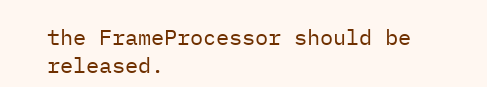the FrameProcessor should be released.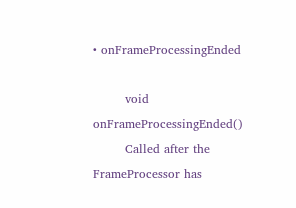• onFrameProcessingEnded

        void onFrameProcessingEnded()
        Called after the FrameProcessor has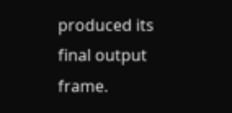produced its final output frame.